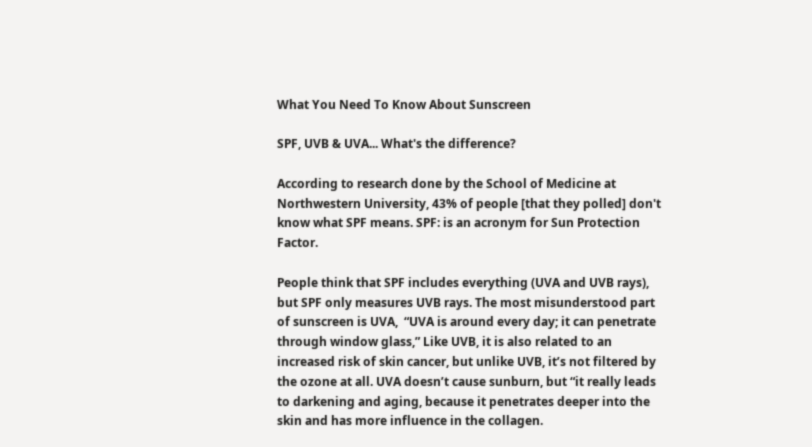What You Need To Know About Sunscreen

SPF, UVB & UVA... What's the difference?

According to research done by the School of Medicine at Northwestern University, 43% of people [that they polled] don't know what SPF means. SPF: is an acronym for Sun Protection Factor.

People think that SPF includes everything (UVA and UVB rays), but SPF only measures UVB rays. The most misunderstood part of sunscreen is UVA,  “UVA is around every day; it can penetrate through window glass,” Like UVB, it is also related to an increased risk of skin cancer, but unlike UVB, it’s not filtered by the ozone at all. UVA doesn’t cause sunburn, but “it really leads to darkening and aging, because it penetrates deeper into the skin and has more influence in the collagen.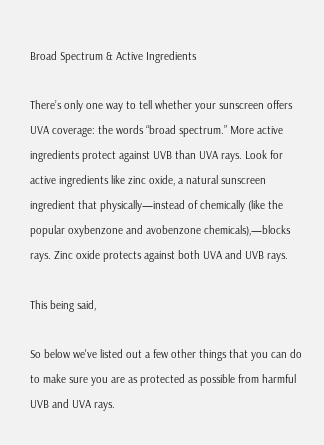Broad Spectrum & Active Ingredients

There’s only one way to tell whether your sunscreen offers UVA coverage: the words “broad spectrum.” More active ingredients protect against UVB than UVA rays. Look for active ingredients like zinc oxide, a natural sunscreen ingredient that physically—instead of chemically (like the popular oxybenzone and avobenzone chemicals),—blocks rays. Zinc oxide protects against both UVA and UVB rays.

This being said,

So below we've listed out a few other things that you can do to make sure you are as protected as possible from harmful UVB and UVA rays.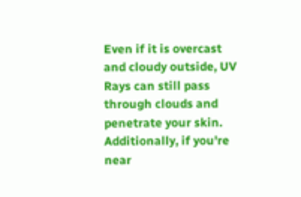Even if it is overcast and cloudy outside, UV Rays can still pass through clouds and penetrate your skin.  Additionally, if you're near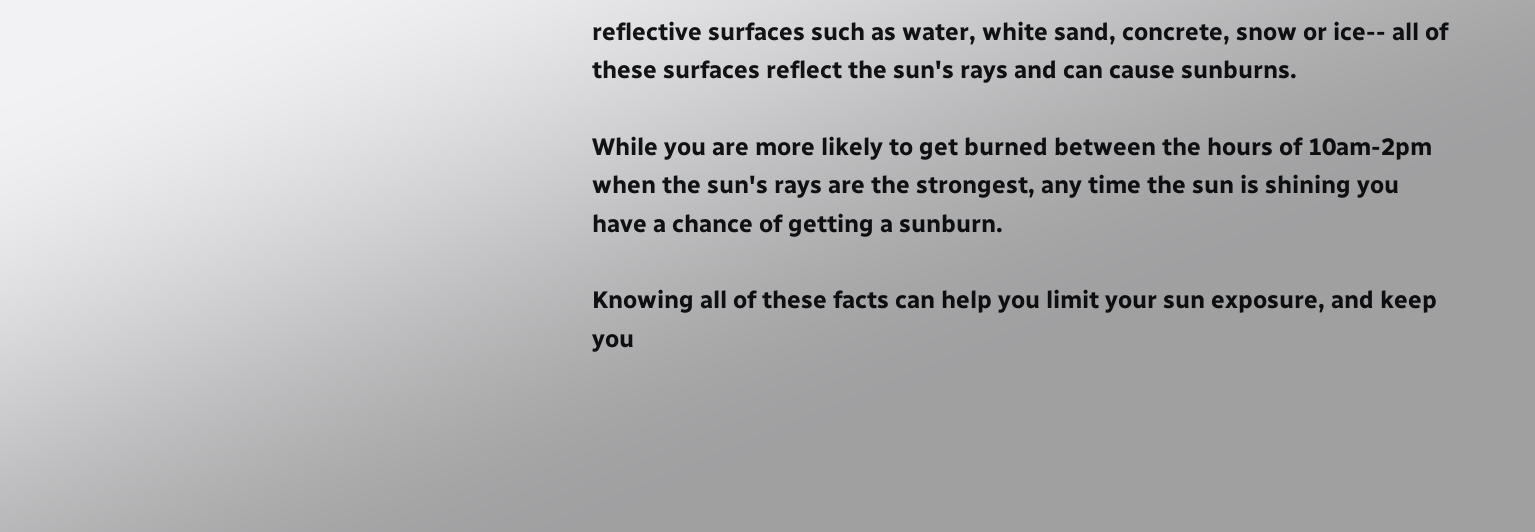reflective surfaces such as water, white sand, concrete, snow or ice-- all of these surfaces reflect the sun's rays and can cause sunburns.

While you are more likely to get burned between the hours of 10am-2pm when the sun's rays are the strongest, any time the sun is shining you have a chance of getting a sunburn.

Knowing all of these facts can help you limit your sun exposure, and keep you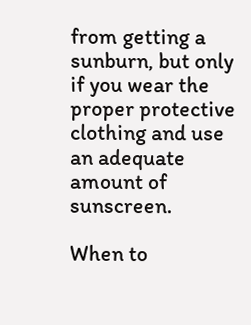from getting a sunburn, but only if you wear the proper protective clothing and use an adequate amount of sunscreen.

When to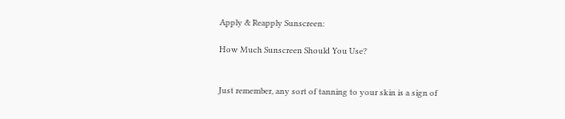Apply & Reapply Sunscreen:

How Much Sunscreen Should You Use?


Just remember, any sort of tanning to your skin is a sign of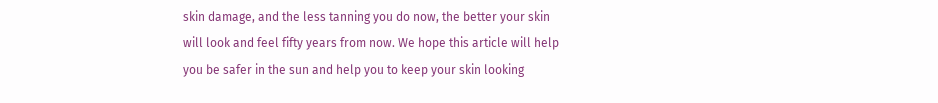skin damage, and the less tanning you do now, the better your skin will look and feel fifty years from now. We hope this article will help you be safer in the sun and help you to keep your skin looking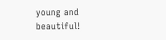young and beautiful!